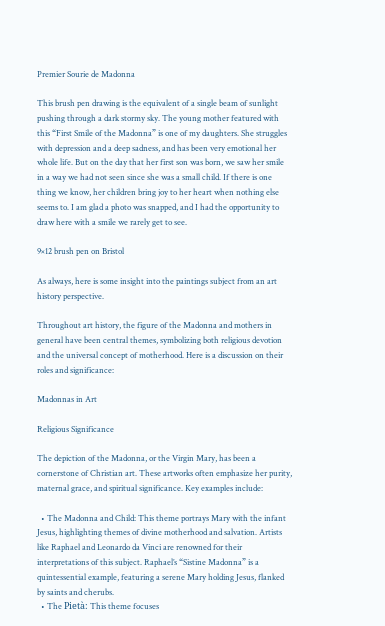Premier Sourie de Madonna

This brush pen drawing is the equivalent of a single beam of sunlight pushing through a dark stormy sky. The young mother featured with this “First Smile of the Madonna” is one of my daughters. She struggles with depression and a deep sadness, and has been very emotional her whole life. But on the day that her first son was born, we saw her smile in a way we had not seen since she was a small child. If there is one thing we know, her children bring joy to her heart when nothing else seems to. I am glad a photo was snapped, and I had the opportunity to draw here with a smile we rarely get to see.

9×12 brush pen on Bristol

As always, here is some insight into the paintings subject from an art history perspective.

Throughout art history, the figure of the Madonna and mothers in general have been central themes, symbolizing both religious devotion and the universal concept of motherhood. Here is a discussion on their roles and significance:

Madonnas in Art

Religious Significance

The depiction of the Madonna, or the Virgin Mary, has been a cornerstone of Christian art. These artworks often emphasize her purity, maternal grace, and spiritual significance. Key examples include:

  • The Madonna and Child: This theme portrays Mary with the infant Jesus, highlighting themes of divine motherhood and salvation. Artists like Raphael and Leonardo da Vinci are renowned for their interpretations of this subject. Raphael’s “Sistine Madonna” is a quintessential example, featuring a serene Mary holding Jesus, flanked by saints and cherubs.
  • The Pietà: This theme focuses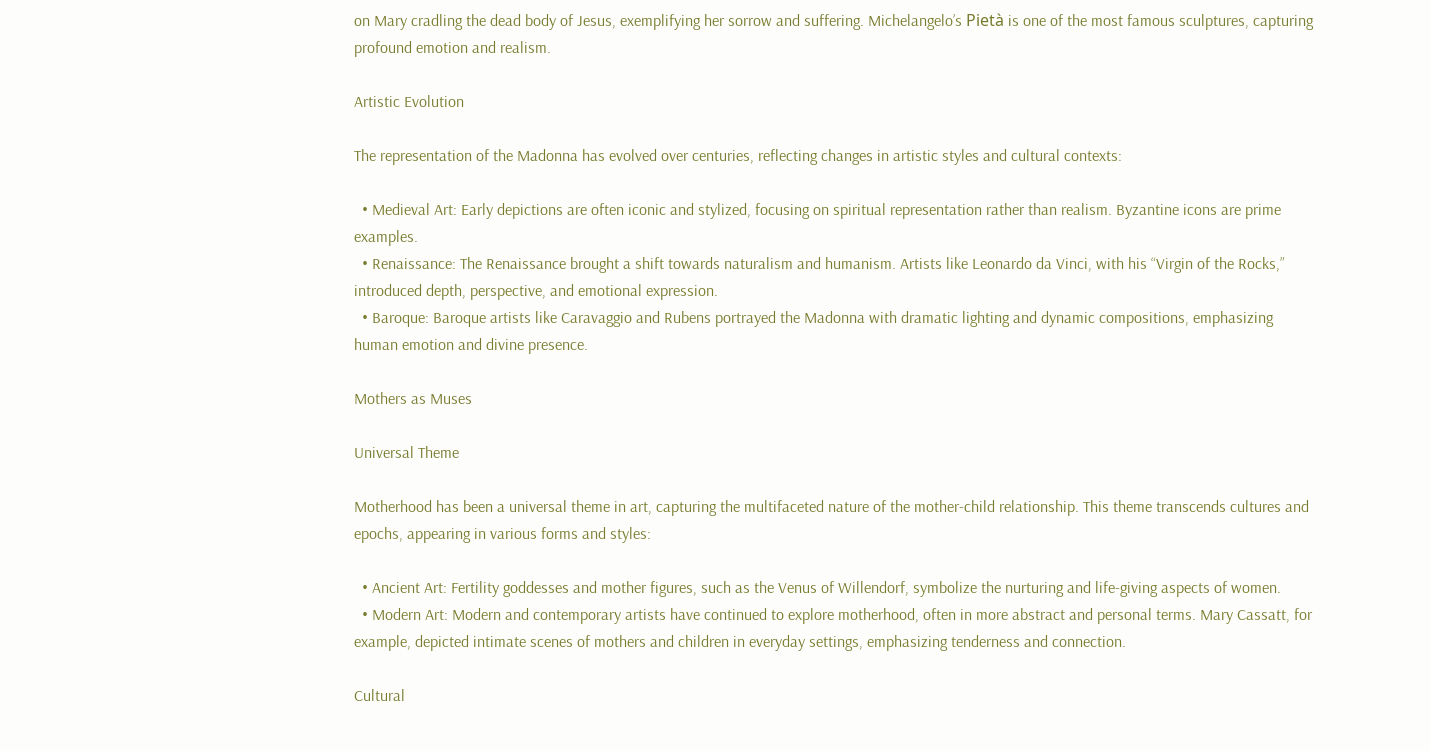on Mary cradling the dead body of Jesus, exemplifying her sorrow and suffering. Michelangelo’s Pietà is one of the most famous sculptures, capturing profound emotion and realism.

Artistic Evolution

The representation of the Madonna has evolved over centuries, reflecting changes in artistic styles and cultural contexts:

  • Medieval Art: Early depictions are often iconic and stylized, focusing on spiritual representation rather than realism. Byzantine icons are prime examples.
  • Renaissance: The Renaissance brought a shift towards naturalism and humanism. Artists like Leonardo da Vinci, with his “Virgin of the Rocks,” introduced depth, perspective, and emotional expression.
  • Baroque: Baroque artists like Caravaggio and Rubens portrayed the Madonna with dramatic lighting and dynamic compositions, emphasizing human emotion and divine presence.

Mothers as Muses

Universal Theme

Motherhood has been a universal theme in art, capturing the multifaceted nature of the mother-child relationship. This theme transcends cultures and epochs, appearing in various forms and styles:

  • Ancient Art: Fertility goddesses and mother figures, such as the Venus of Willendorf, symbolize the nurturing and life-giving aspects of women.
  • Modern Art: Modern and contemporary artists have continued to explore motherhood, often in more abstract and personal terms. Mary Cassatt, for example, depicted intimate scenes of mothers and children in everyday settings, emphasizing tenderness and connection.

Cultural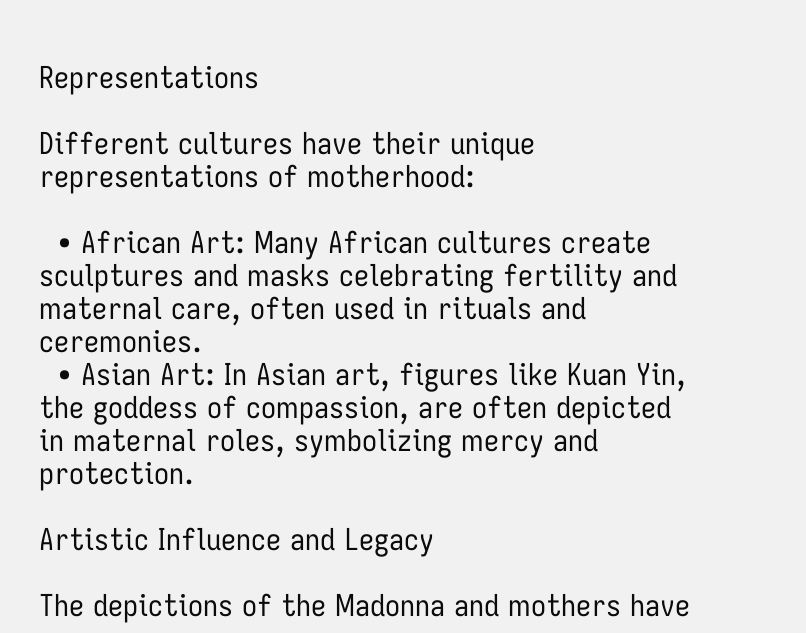Representations

Different cultures have their unique representations of motherhood:

  • African Art: Many African cultures create sculptures and masks celebrating fertility and maternal care, often used in rituals and ceremonies.
  • Asian Art: In Asian art, figures like Kuan Yin, the goddess of compassion, are often depicted in maternal roles, symbolizing mercy and protection.

Artistic Influence and Legacy

The depictions of the Madonna and mothers have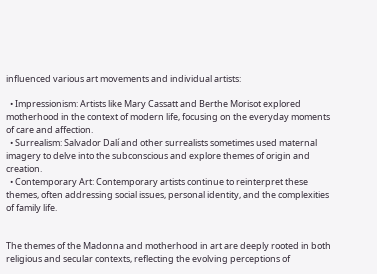influenced various art movements and individual artists:

  • Impressionism: Artists like Mary Cassatt and Berthe Morisot explored motherhood in the context of modern life, focusing on the everyday moments of care and affection.
  • Surrealism: Salvador Dalí and other surrealists sometimes used maternal imagery to delve into the subconscious and explore themes of origin and creation.
  • Contemporary Art: Contemporary artists continue to reinterpret these themes, often addressing social issues, personal identity, and the complexities of family life.


The themes of the Madonna and motherhood in art are deeply rooted in both religious and secular contexts, reflecting the evolving perceptions of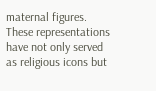maternal figures. These representations have not only served as religious icons but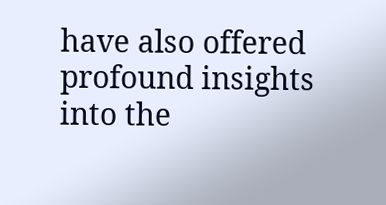have also offered profound insights into the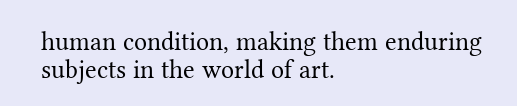human condition, making them enduring subjects in the world of art.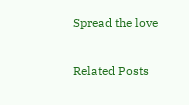Spread the love

Related Posts